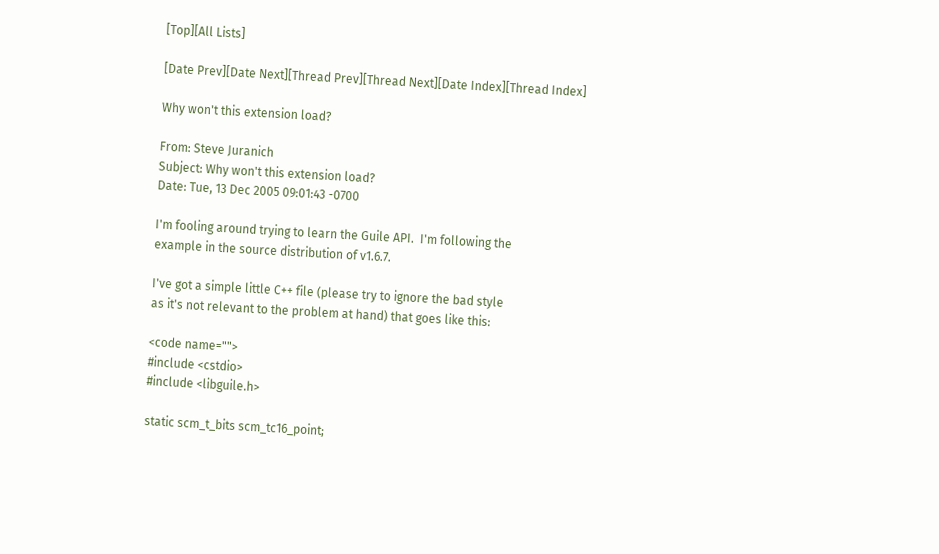[Top][All Lists]

[Date Prev][Date Next][Thread Prev][Thread Next][Date Index][Thread Index]

Why won't this extension load?

From: Steve Juranich
Subject: Why won't this extension load?
Date: Tue, 13 Dec 2005 09:01:43 -0700

I'm fooling around trying to learn the Guile API.  I'm following the
example in the source distribution of v1.6.7.

I've got a simple little C++ file (please try to ignore the bad style
as it's not relevant to the problem at hand) that goes like this:

<code name="">
#include <cstdio>
#include <libguile.h>

static scm_t_bits scm_tc16_point;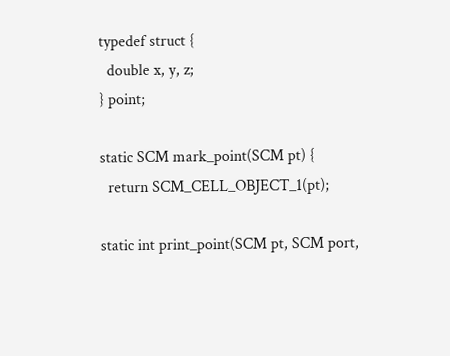typedef struct {
  double x, y, z;
} point;

static SCM mark_point(SCM pt) {
  return SCM_CELL_OBJECT_1(pt);

static int print_point(SCM pt, SCM port,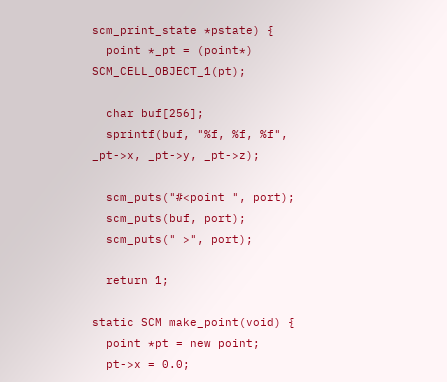scm_print_state *pstate) {
  point *_pt = (point*) SCM_CELL_OBJECT_1(pt);

  char buf[256];
  sprintf(buf, "%f, %f, %f", _pt->x, _pt->y, _pt->z);

  scm_puts("#<point ", port);
  scm_puts(buf, port);
  scm_puts(" >", port);

  return 1;

static SCM make_point(void) {
  point *pt = new point;
  pt->x = 0.0;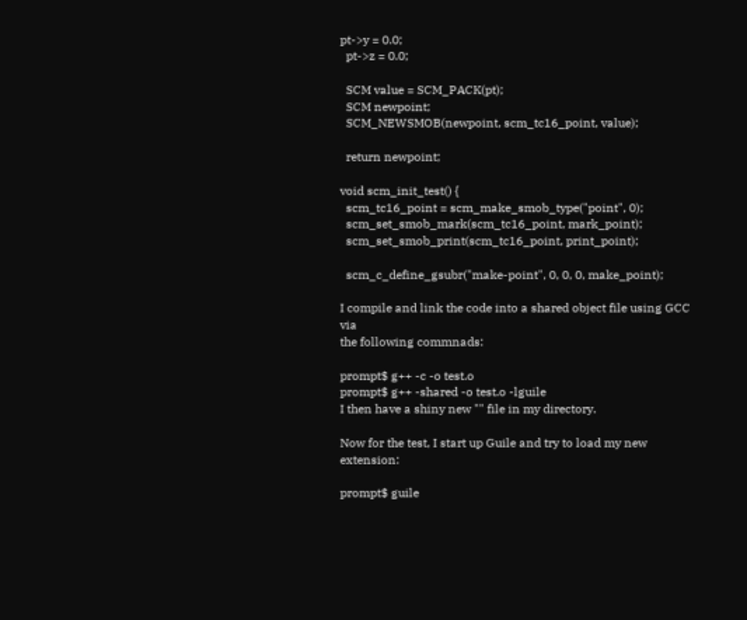pt->y = 0.0;
  pt->z = 0.0;

  SCM value = SCM_PACK(pt);
  SCM newpoint;
  SCM_NEWSMOB(newpoint, scm_tc16_point, value);

  return newpoint;

void scm_init_test() {
  scm_tc16_point = scm_make_smob_type("point", 0);
  scm_set_smob_mark(scm_tc16_point, mark_point);
  scm_set_smob_print(scm_tc16_point, print_point);

  scm_c_define_gsubr("make-point", 0, 0, 0, make_point);

I compile and link the code into a shared object file using GCC via
the following commnads:

prompt$ g++ -c -o test.o
prompt$ g++ -shared -o test.o -lguile
I then have a shiny new "" file in my directory.

Now for the test, I start up Guile and try to load my new extension:

prompt$ guile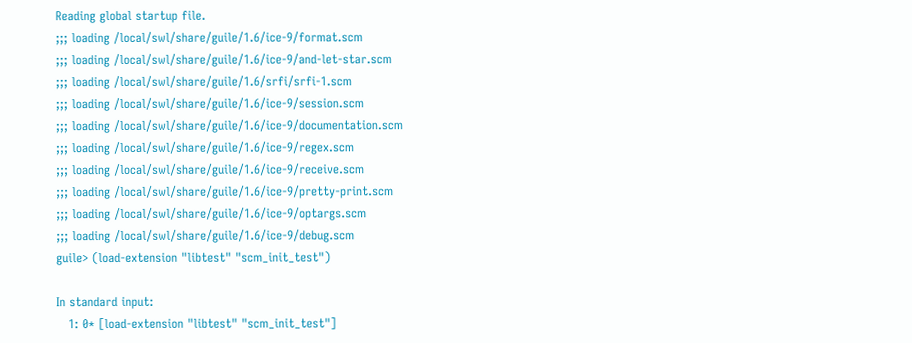Reading global startup file.
;;; loading /local/swl/share/guile/1.6/ice-9/format.scm
;;; loading /local/swl/share/guile/1.6/ice-9/and-let-star.scm
;;; loading /local/swl/share/guile/1.6/srfi/srfi-1.scm
;;; loading /local/swl/share/guile/1.6/ice-9/session.scm
;;; loading /local/swl/share/guile/1.6/ice-9/documentation.scm
;;; loading /local/swl/share/guile/1.6/ice-9/regex.scm
;;; loading /local/swl/share/guile/1.6/ice-9/receive.scm
;;; loading /local/swl/share/guile/1.6/ice-9/pretty-print.scm
;;; loading /local/swl/share/guile/1.6/ice-9/optargs.scm
;;; loading /local/swl/share/guile/1.6/ice-9/debug.scm
guile> (load-extension "libtest" "scm_init_test")

In standard input:
   1: 0* [load-extension "libtest" "scm_init_test"]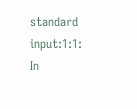standard input:1:1: In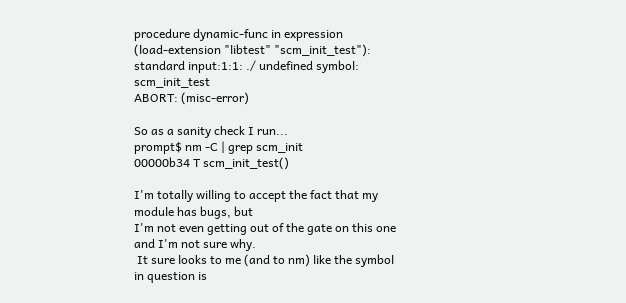procedure dynamic-func in expression
(load-extension "libtest" "scm_init_test"):
standard input:1:1: ./ undefined symbol: scm_init_test
ABORT: (misc-error)

So as a sanity check I run...
prompt$ nm -C | grep scm_init
00000b34 T scm_init_test()

I'm totally willing to accept the fact that my module has bugs, but
I'm not even getting out of the gate on this one and I'm not sure why.
 It sure looks to me (and to nm) like the symbol in question is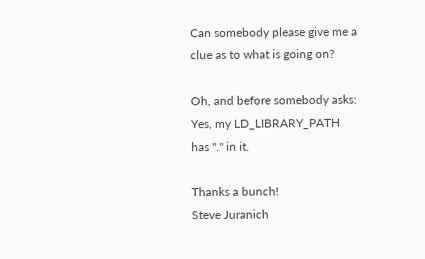Can somebody please give me a clue as to what is going on?

Oh, and before somebody asks: Yes, my LD_LIBRARY_PATH has "." in it.

Thanks a bunch!
Steve Juranich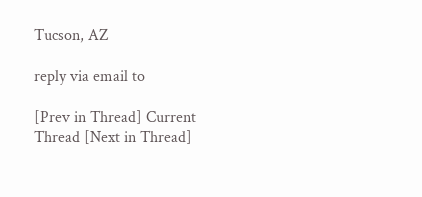Tucson, AZ

reply via email to

[Prev in Thread] Current Thread [Next in Thread]